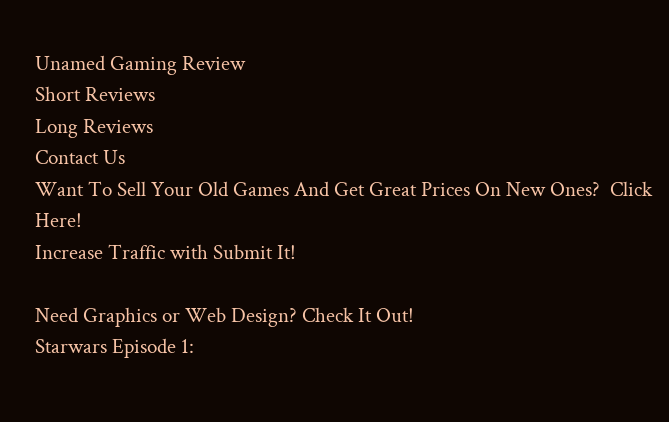Unamed Gaming Review
Short Reviews
Long Reviews
Contact Us
Want To Sell Your Old Games And Get Great Prices On New Ones?  Click Here!
Increase Traffic with Submit It!

Need Graphics or Web Design? Check It Out!
Starwars Episode 1: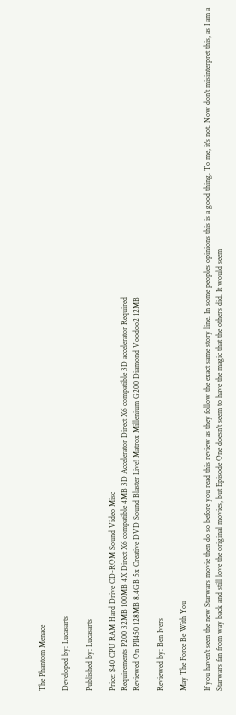The Phantom Menace

Developed by: Lucasarts

Published by: Lucasarts

Price: $40 CPU RAM Hard Drive CD-ROM Sound Video Misc
Requirements P200 32MB 100MB 4X Direct X6 compatible 4MB 3D Accelerator Direct X6 compatible 3D accelerator Required
Reviewed On PII450 128MB 8.4GB 5x Creative DVD Sound Blaster Live! Matrox Millenium G200 Diamond Voodoo2 12MB

Reviewed by: Ben Ivers

May The Force Be With You

If you haven't seen the new Starwars movie then do so before you read this review as they follow the exact same story line. In some peoples opinions this is a good thing. To me, it's not. Now don't misinterpret this, as I am a Starwars fan from way back and still love the original movies, but Episode One doesn't seem to have the magic that the others did. It would seem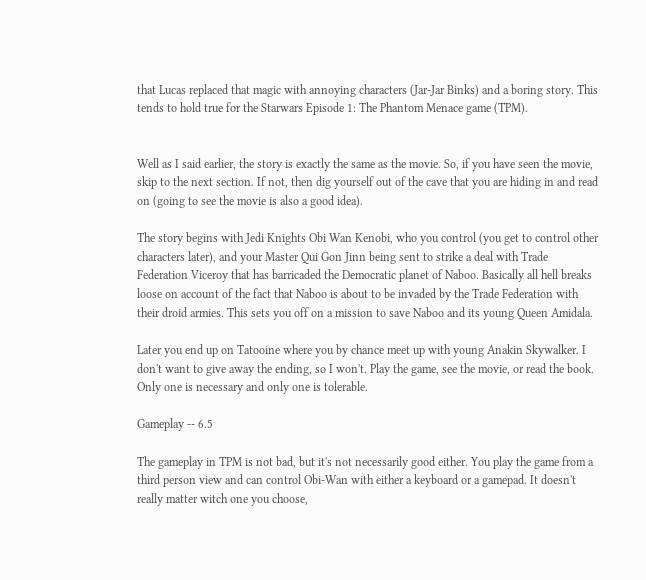that Lucas replaced that magic with annoying characters (Jar-Jar Binks) and a boring story. This tends to hold true for the Starwars Episode 1: The Phantom Menace game (TPM).


Well as I said earlier, the story is exactly the same as the movie. So, if you have seen the movie, skip to the next section. If not, then dig yourself out of the cave that you are hiding in and read on (going to see the movie is also a good idea).

The story begins with Jedi Knights Obi Wan Kenobi, who you control (you get to control other characters later), and your Master Qui Gon Jinn being sent to strike a deal with Trade Federation Viceroy that has barricaded the Democratic planet of Naboo. Basically all hell breaks loose on account of the fact that Naboo is about to be invaded by the Trade Federation with their droid armies. This sets you off on a mission to save Naboo and its young Queen Amidala.

Later you end up on Tatooine where you by chance meet up with young Anakin Skywalker. I don't want to give away the ending, so I won't. Play the game, see the movie, or read the book. Only one is necessary and only one is tolerable.

Gameplay -- 6.5

The gameplay in TPM is not bad, but it's not necessarily good either. You play the game from a third person view and can control Obi-Wan with either a keyboard or a gamepad. It doesn't really matter witch one you choose,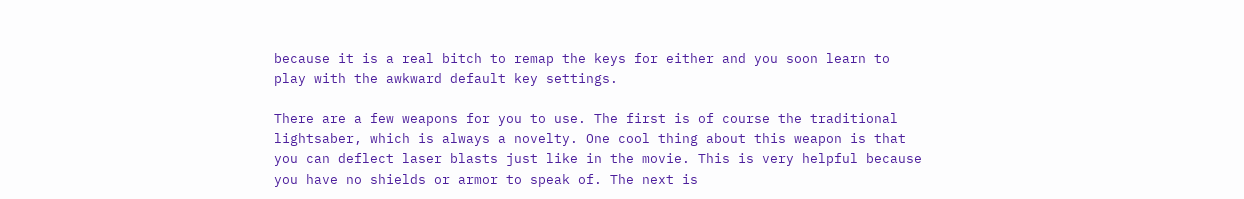because it is a real bitch to remap the keys for either and you soon learn to play with the awkward default key settings.

There are a few weapons for you to use. The first is of course the traditional lightsaber, which is always a novelty. One cool thing about this weapon is that you can deflect laser blasts just like in the movie. This is very helpful because you have no shields or armor to speak of. The next is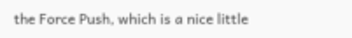the Force Push, which is a nice little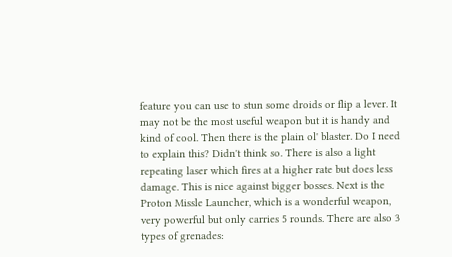feature you can use to stun some droids or flip a lever. It may not be the most useful weapon but it is handy and kind of cool. Then there is the plain ol' blaster. Do I need to explain this? Didn't think so. There is also a light repeating laser which fires at a higher rate but does less damage. This is nice against bigger bosses. Next is the Proton Missle Launcher, which is a wonderful weapon, very powerful but only carries 5 rounds. There are also 3 types of grenades: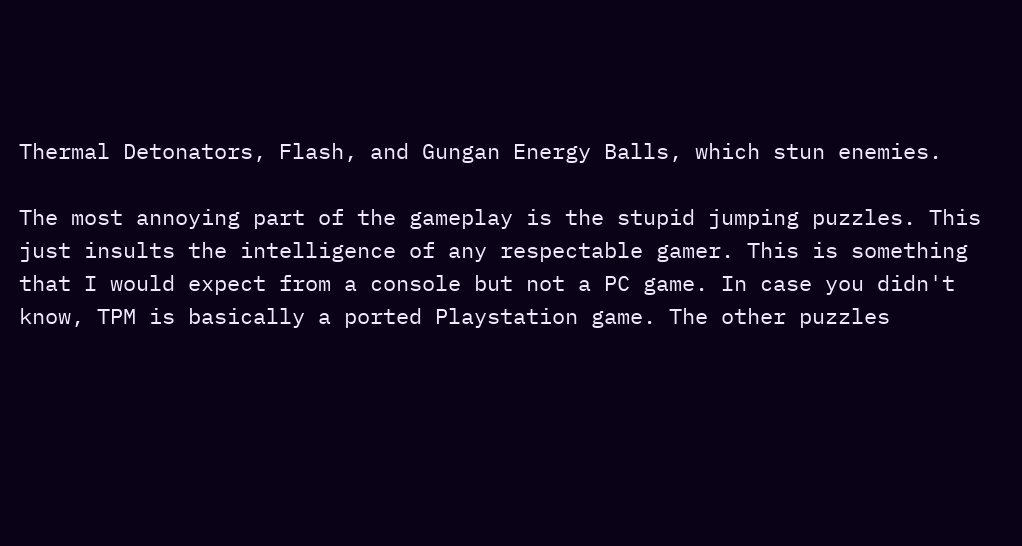Thermal Detonators, Flash, and Gungan Energy Balls, which stun enemies.

The most annoying part of the gameplay is the stupid jumping puzzles. This just insults the intelligence of any respectable gamer. This is something that I would expect from a console but not a PC game. In case you didn't know, TPM is basically a ported Playstation game. The other puzzles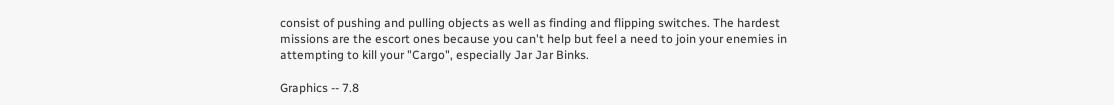consist of pushing and pulling objects as well as finding and flipping switches. The hardest missions are the escort ones because you can't help but feel a need to join your enemies in attempting to kill your "Cargo", especially Jar Jar Binks.

Graphics -- 7.8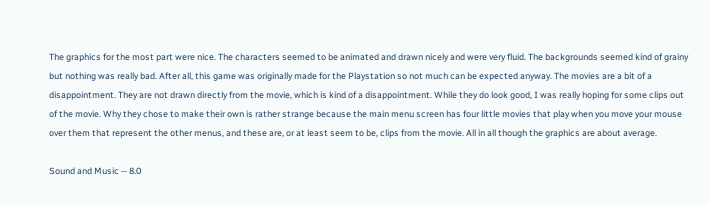The graphics for the most part were nice. The characters seemed to be animated and drawn nicely and were very fluid. The backgrounds seemed kind of grainy but nothing was really bad. After all, this game was originally made for the Playstation so not much can be expected anyway. The movies are a bit of a disappointment. They are not drawn directly from the movie, which is kind of a disappointment. While they do look good, I was really hoping for some clips out of the movie. Why they chose to make their own is rather strange because the main menu screen has four little movies that play when you move your mouse over them that represent the other menus, and these are, or at least seem to be, clips from the movie. All in all though the graphics are about average.

Sound and Music -- 8.0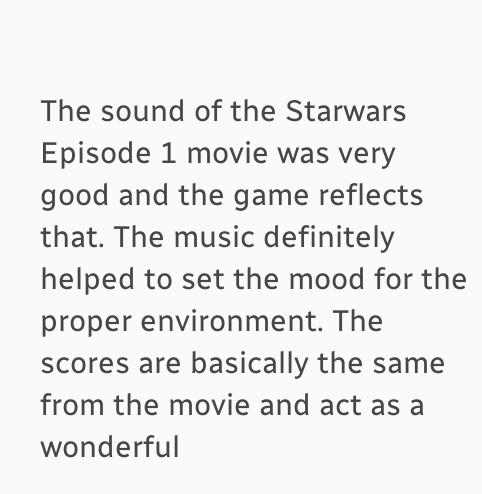The sound of the Starwars Episode 1 movie was very good and the game reflects that. The music definitely helped to set the mood for the proper environment. The scores are basically the same from the movie and act as a wonderful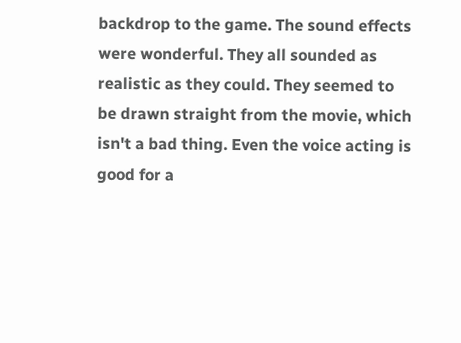backdrop to the game. The sound effects were wonderful. They all sounded as realistic as they could. They seemed to be drawn straight from the movie, which isn't a bad thing. Even the voice acting is good for a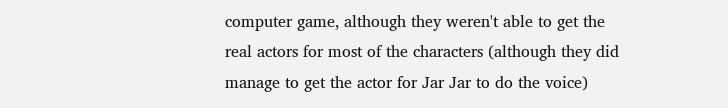computer game, although they weren't able to get the real actors for most of the characters (although they did manage to get the actor for Jar Jar to do the voice)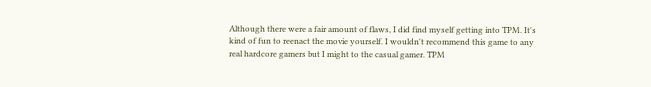Although there were a fair amount of flaws, I did find myself getting into TPM. It's kind of fun to reenact the movie yourself. I wouldn't recommend this game to any real hardcore gamers but I might to the casual gamer. TPM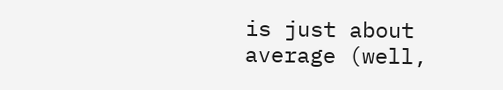is just about average (well,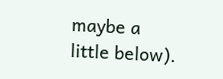maybe a little below).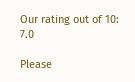Our rating out of 10: 7.0

Please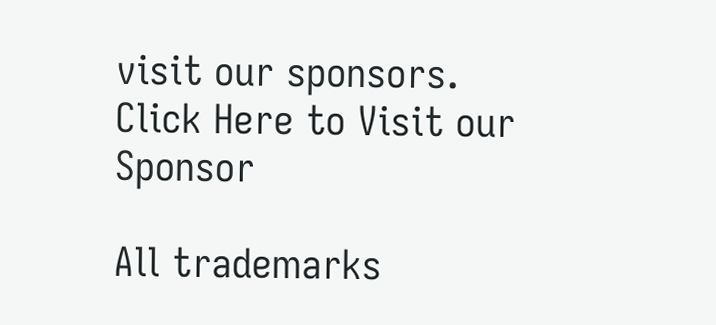visit our sponsors.
Click Here to Visit our Sponsor

All trademarks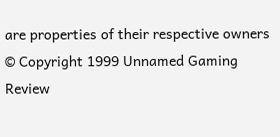are properties of their respective owners
© Copyright 1999 Unnamed Gaming Review